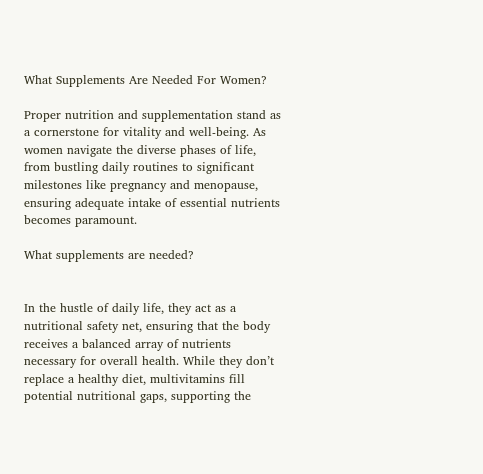What Supplements Are Needed For Women?

Proper nutrition and supplementation stand as a cornerstone for vitality and well-being. As women navigate the diverse phases of life, from bustling daily routines to significant milestones like pregnancy and menopause, ensuring adequate intake of essential nutrients becomes paramount.

What supplements are needed?


In the hustle of daily life, they act as a nutritional safety net, ensuring that the body receives a balanced array of nutrients necessary for overall health. While they don’t replace a healthy diet, multivitamins fill potential nutritional gaps, supporting the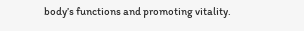body’s functions and promoting vitality.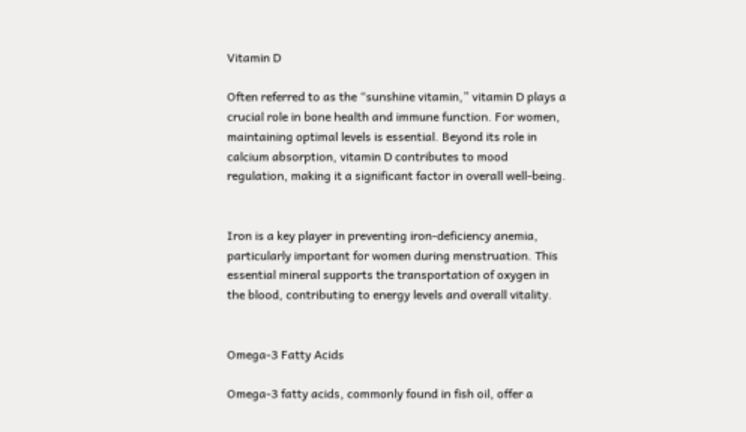Vitamin D

Often referred to as the “sunshine vitamin,” vitamin D plays a crucial role in bone health and immune function. For women, maintaining optimal levels is essential. Beyond its role in calcium absorption, vitamin D contributes to mood regulation, making it a significant factor in overall well-being.


Iron is a key player in preventing iron-deficiency anemia, particularly important for women during menstruation. This essential mineral supports the transportation of oxygen in the blood, contributing to energy levels and overall vitality.


Omega-3 Fatty Acids

Omega-3 fatty acids, commonly found in fish oil, offer a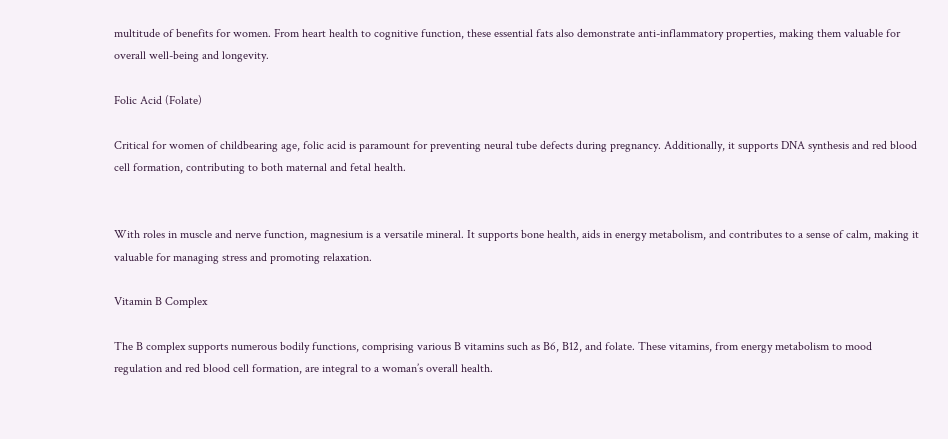multitude of benefits for women. From heart health to cognitive function, these essential fats also demonstrate anti-inflammatory properties, making them valuable for overall well-being and longevity.

Folic Acid (Folate)

Critical for women of childbearing age, folic acid is paramount for preventing neural tube defects during pregnancy. Additionally, it supports DNA synthesis and red blood cell formation, contributing to both maternal and fetal health.


With roles in muscle and nerve function, magnesium is a versatile mineral. It supports bone health, aids in energy metabolism, and contributes to a sense of calm, making it valuable for managing stress and promoting relaxation.

Vitamin B Complex

The B complex supports numerous bodily functions, comprising various B vitamins such as B6, B12, and folate. These vitamins, from energy metabolism to mood regulation and red blood cell formation, are integral to a woman’s overall health.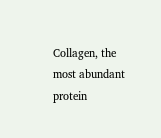Collagen, the most abundant protein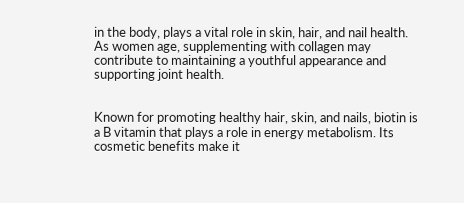in the body, plays a vital role in skin, hair, and nail health. As women age, supplementing with collagen may contribute to maintaining a youthful appearance and supporting joint health.


Known for promoting healthy hair, skin, and nails, biotin is a B vitamin that plays a role in energy metabolism. Its cosmetic benefits make it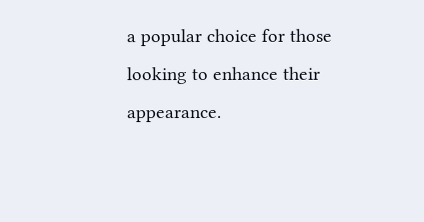a popular choice for those looking to enhance their appearance.